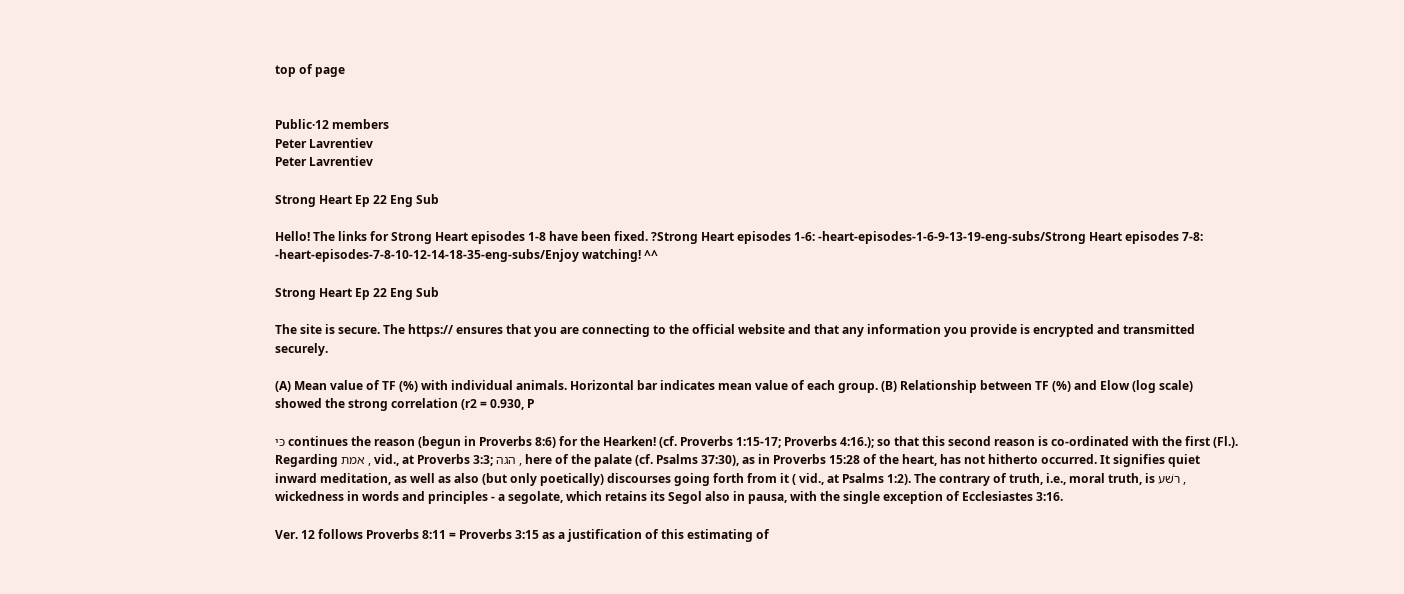top of page


Public·12 members
Peter Lavrentiev
Peter Lavrentiev

Strong Heart Ep 22 Eng Sub

Hello! The links for Strong Heart episodes 1-8 have been fixed. ?Strong Heart episodes 1-6: -heart-episodes-1-6-9-13-19-eng-subs/Strong Heart episodes 7-8: -heart-episodes-7-8-10-12-14-18-35-eng-subs/Enjoy watching! ^^

Strong Heart Ep 22 Eng Sub

The site is secure. The https:// ensures that you are connecting to the official website and that any information you provide is encrypted and transmitted securely.

(A) Mean value of TF (%) with individual animals. Horizontal bar indicates mean value of each group. (B) Relationship between TF (%) and Elow (log scale) showed the strong correlation (r2 = 0.930, P

כּי continues the reason (begun in Proverbs 8:6) for the Hearken! (cf. Proverbs 1:15-17; Proverbs 4:16.); so that this second reason is co-ordinated with the first (Fl.). Regarding אמת , vid., at Proverbs 3:3; הגה , here of the palate (cf. Psalms 37:30), as in Proverbs 15:28 of the heart, has not hitherto occurred. It signifies quiet inward meditation, as well as also (but only poetically) discourses going forth from it ( vid., at Psalms 1:2). The contrary of truth, i.e., moral truth, is רשׁע , wickedness in words and principles - a segolate, which retains its Segol also in pausa, with the single exception of Ecclesiastes 3:16.

Ver. 12 follows Proverbs 8:11 = Proverbs 3:15 as a justification of this estimating of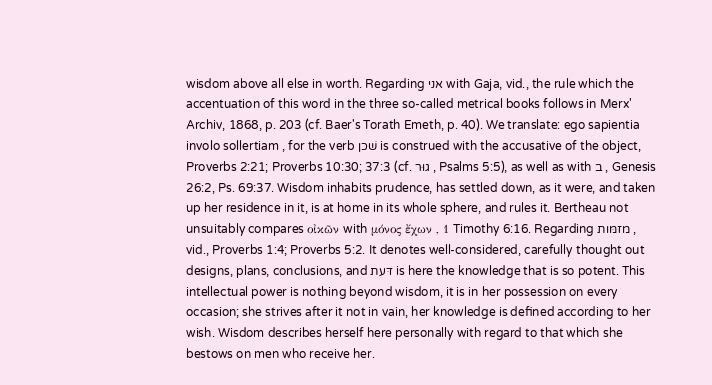wisdom above all else in worth. Regarding אני with Gaja, vid., the rule which the accentuation of this word in the three so-called metrical books follows in Merx' Archiv, 1868, p. 203 (cf. Baer's Torath Emeth, p. 40). We translate: ego sapientia involo sollertiam , for the verb שׁכן is construed with the accusative of the object, Proverbs 2:21; Proverbs 10:30; 37:3 (cf. גוּר , Psalms 5:5), as well as with ב , Genesis 26:2, Ps. 69:37. Wisdom inhabits prudence, has settled down, as it were, and taken up her residence in it, is at home in its whole sphere, and rules it. Bertheau not unsuitably compares οἰκῶν with μόνος ἔχων , 1 Timothy 6:16. Regarding מזמּות , vid., Proverbs 1:4; Proverbs 5:2. It denotes well-considered, carefully thought out designs, plans, conclusions, and דּעת is here the knowledge that is so potent. This intellectual power is nothing beyond wisdom, it is in her possession on every occasion; she strives after it not in vain, her knowledge is defined according to her wish. Wisdom describes herself here personally with regard to that which she bestows on men who receive her.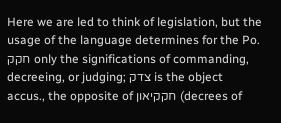Here we are led to think of legislation, but the usage of the language determines for the Po. חקק only the significations of commanding, decreeing, or judging; צדק is the object accus., the opposite of חקקיאון (decrees of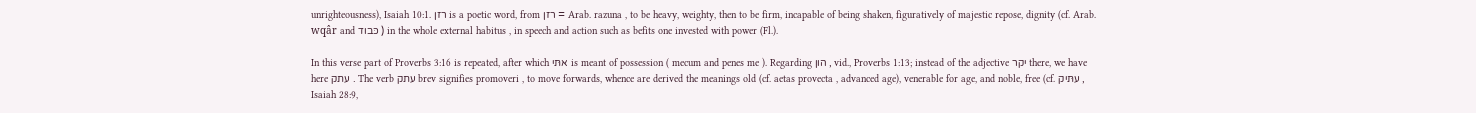unrighteousness), Isaiah 10:1. רזן is a poetic word, from רזן = Arab. razuna , to be heavy, weighty, then to be firm, incapable of being shaken, figuratively of majestic repose, dignity (cf. Arab. wqâr and כּבוד ) in the whole external habitus , in speech and action such as befits one invested with power (Fl.).

In this verse part of Proverbs 3:16 is repeated, after which אתּי is meant of possession ( mecum and penes me ). Regarding הון , vid., Proverbs 1:13; instead of the adjective יקר there, we have here עתק . The verb עתק brev signifies promoveri , to move forwards, whence are derived the meanings old (cf. aetas provecta , advanced age), venerable for age, and noble, free (cf. עתּיק , Isaiah 28:9,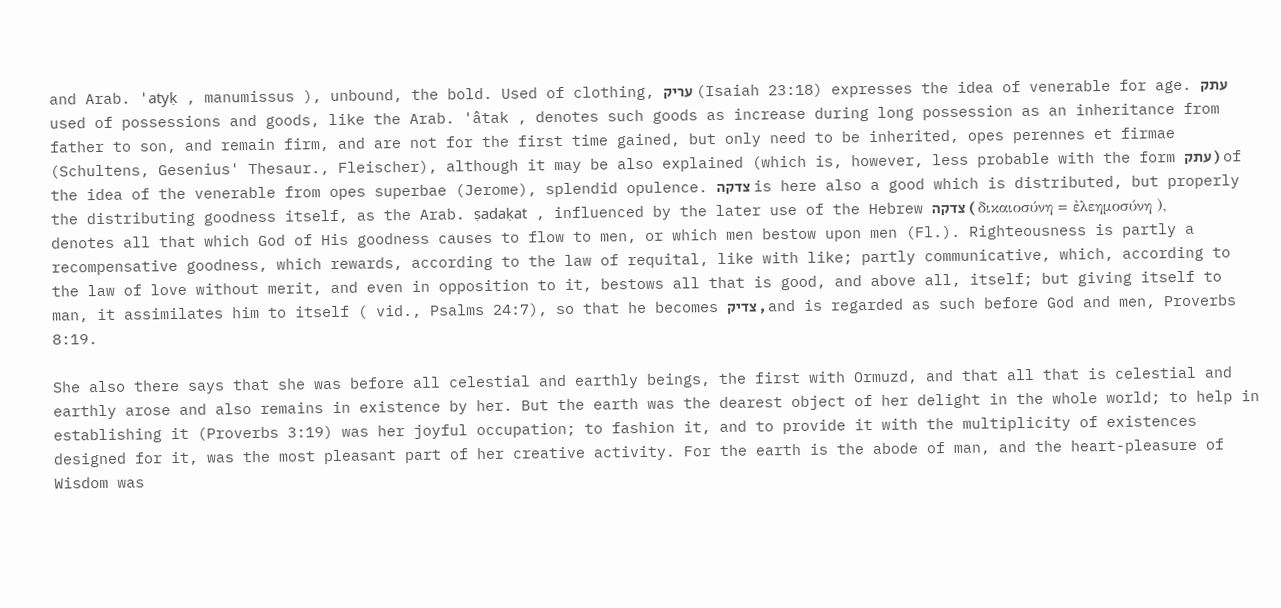and Arab. 'atyḳ , manumissus ), unbound, the bold. Used of clothing, עריק (Isaiah 23:18) expresses the idea of venerable for age. עתק used of possessions and goods, like the Arab. 'âtak , denotes such goods as increase during long possession as an inheritance from father to son, and remain firm, and are not for the first time gained, but only need to be inherited, opes perennes et firmae (Schultens, Gesenius' Thesaur., Fleischer), although it may be also explained (which is, however, less probable with the form עתק ) of the idea of the venerable from opes superbae (Jerome), splendid opulence. צדקה is here also a good which is distributed, but properly the distributing goodness itself, as the Arab. ṣadaḳat , influenced by the later use of the Hebrew צדקה ( δικαιοσύνη = ἐλεημοσύνη ), denotes all that which God of His goodness causes to flow to men, or which men bestow upon men (Fl.). Righteousness is partly a recompensative goodness, which rewards, according to the law of requital, like with like; partly communicative, which, according to the law of love without merit, and even in opposition to it, bestows all that is good, and above all, itself; but giving itself to man, it assimilates him to itself ( vid., Psalms 24:7), so that he becomes צדיק , and is regarded as such before God and men, Proverbs 8:19.

She also there says that she was before all celestial and earthly beings, the first with Ormuzd, and that all that is celestial and earthly arose and also remains in existence by her. But the earth was the dearest object of her delight in the whole world; to help in establishing it (Proverbs 3:19) was her joyful occupation; to fashion it, and to provide it with the multiplicity of existences designed for it, was the most pleasant part of her creative activity. For the earth is the abode of man, and the heart-pleasure of Wisdom was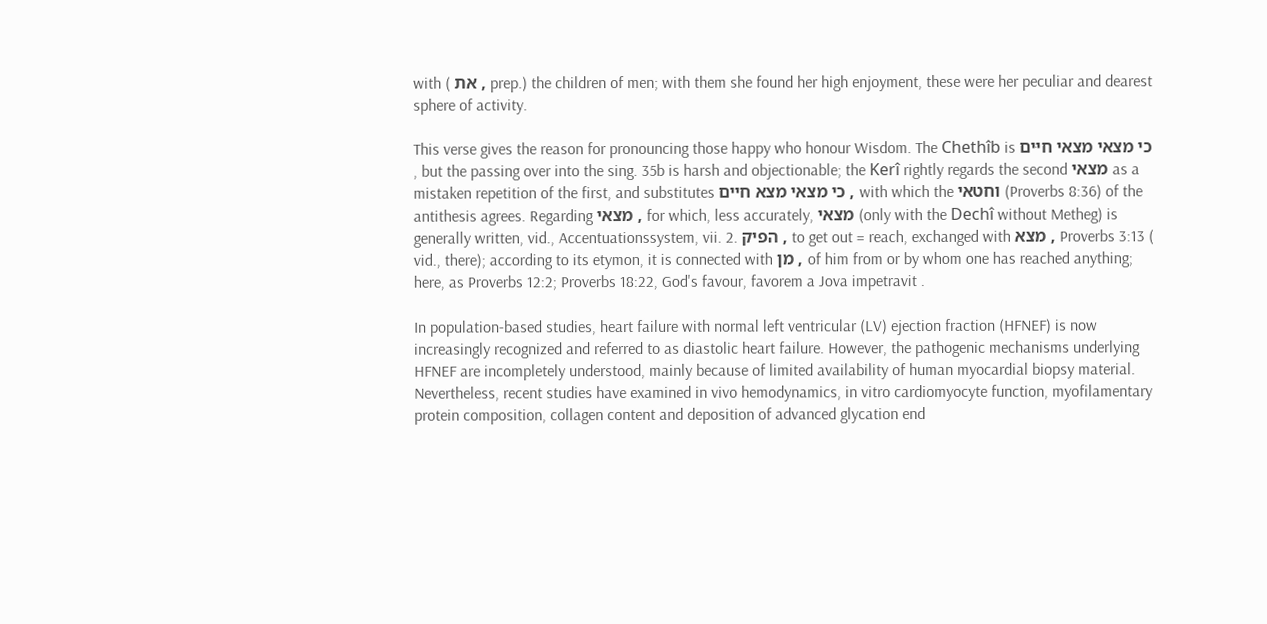with ( את , prep.) the children of men; with them she found her high enjoyment, these were her peculiar and dearest sphere of activity.

This verse gives the reason for pronouncing those happy who honour Wisdom. The Chethı̂b is כי מצאי מצאי חיּים , but the passing over into the sing. 35b is harsh and objectionable; the Kerı̂ rightly regards the second מצאי as a mistaken repetition of the first, and substitutes כי מצאי מצא חיים , with which the וחטאי (Proverbs 8:36) of the antithesis agrees. Regarding מצאי , for which, less accurately, מצאי (only with the Dechî without Metheg) is generally written, vid., Accentuationssystem, vii. 2. הפיק , to get out = reach, exchanged with מצא , Proverbs 3:13 ( vid., there); according to its etymon, it is connected with מן , of him from or by whom one has reached anything; here, as Proverbs 12:2; Proverbs 18:22, God's favour, favorem a Jova impetravit .

In population-based studies, heart failure with normal left ventricular (LV) ejection fraction (HFNEF) is now increasingly recognized and referred to as diastolic heart failure. However, the pathogenic mechanisms underlying HFNEF are incompletely understood, mainly because of limited availability of human myocardial biopsy material. Nevertheless, recent studies have examined in vivo hemodynamics, in vitro cardiomyocyte function, myofilamentary protein composition, collagen content and deposition of advanced glycation end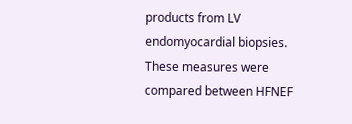products from LV endomyocardial biopsies. These measures were compared between HFNEF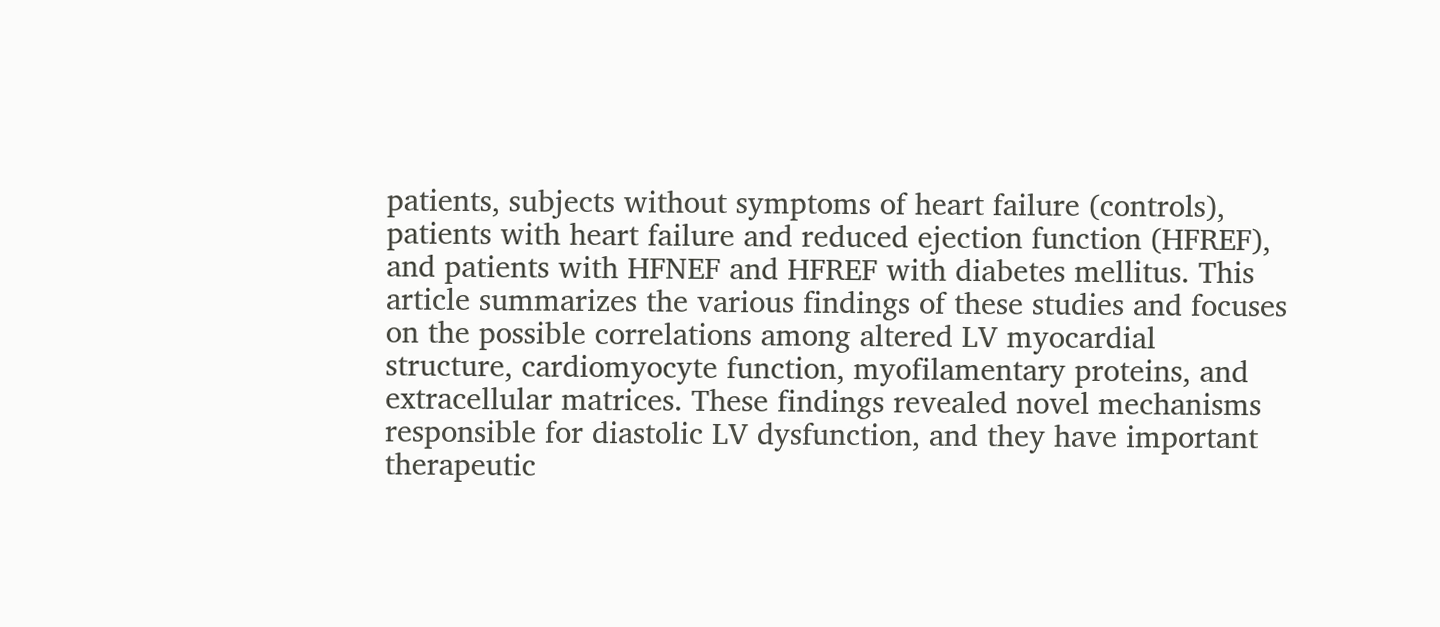patients, subjects without symptoms of heart failure (controls), patients with heart failure and reduced ejection function (HFREF), and patients with HFNEF and HFREF with diabetes mellitus. This article summarizes the various findings of these studies and focuses on the possible correlations among altered LV myocardial structure, cardiomyocyte function, myofilamentary proteins, and extracellular matrices. These findings revealed novel mechanisms responsible for diastolic LV dysfunction, and they have important therapeutic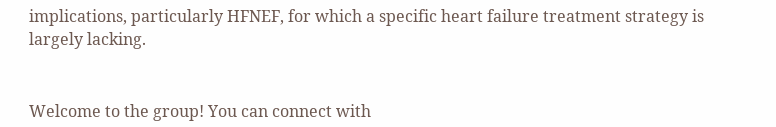implications, particularly HFNEF, for which a specific heart failure treatment strategy is largely lacking.


Welcome to the group! You can connect with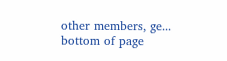other members, ge...
bottom of page